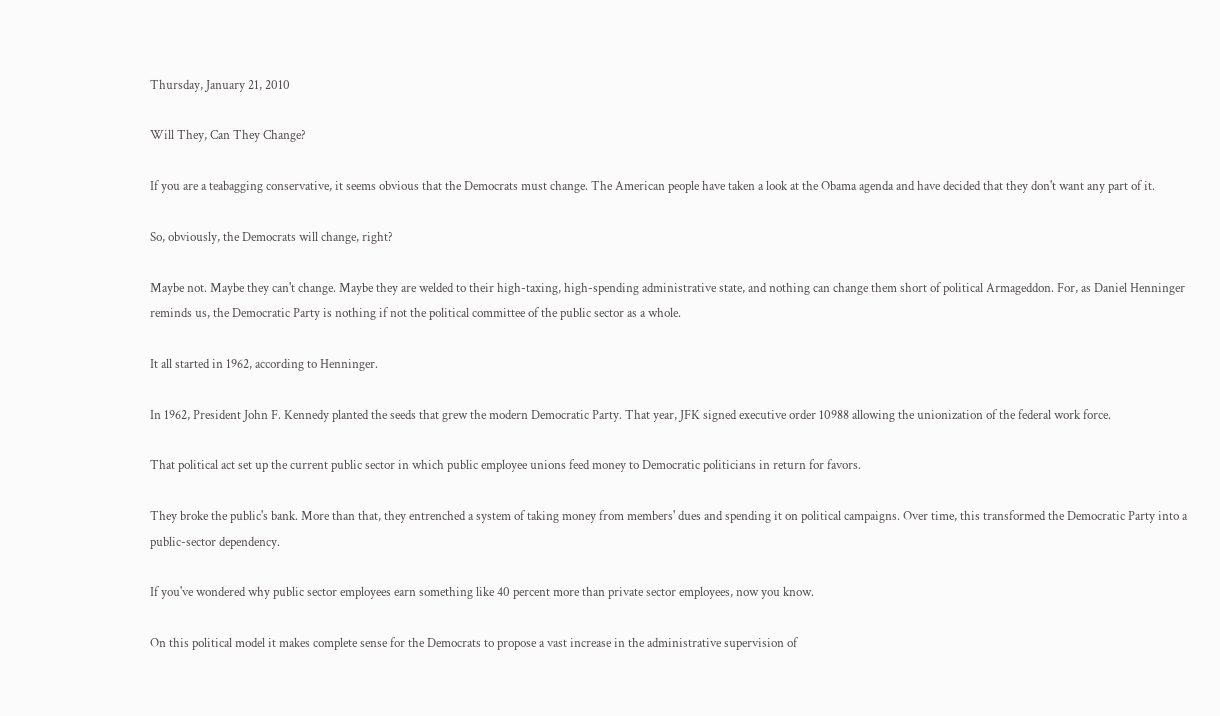Thursday, January 21, 2010

Will They, Can They Change?

If you are a teabagging conservative, it seems obvious that the Democrats must change. The American people have taken a look at the Obama agenda and have decided that they don't want any part of it.

So, obviously, the Democrats will change, right?

Maybe not. Maybe they can't change. Maybe they are welded to their high-taxing, high-spending administrative state, and nothing can change them short of political Armageddon. For, as Daniel Henninger reminds us, the Democratic Party is nothing if not the political committee of the public sector as a whole.

It all started in 1962, according to Henninger.

In 1962, President John F. Kennedy planted the seeds that grew the modern Democratic Party. That year, JFK signed executive order 10988 allowing the unionization of the federal work force.

That political act set up the current public sector in which public employee unions feed money to Democratic politicians in return for favors.

They broke the public's bank. More than that, they entrenched a system of taking money from members' dues and spending it on political campaigns. Over time, this transformed the Democratic Party into a public-sector dependency.

If you've wondered why public sector employees earn something like 40 percent more than private sector employees, now you know.

On this political model it makes complete sense for the Democrats to propose a vast increase in the administrative supervision of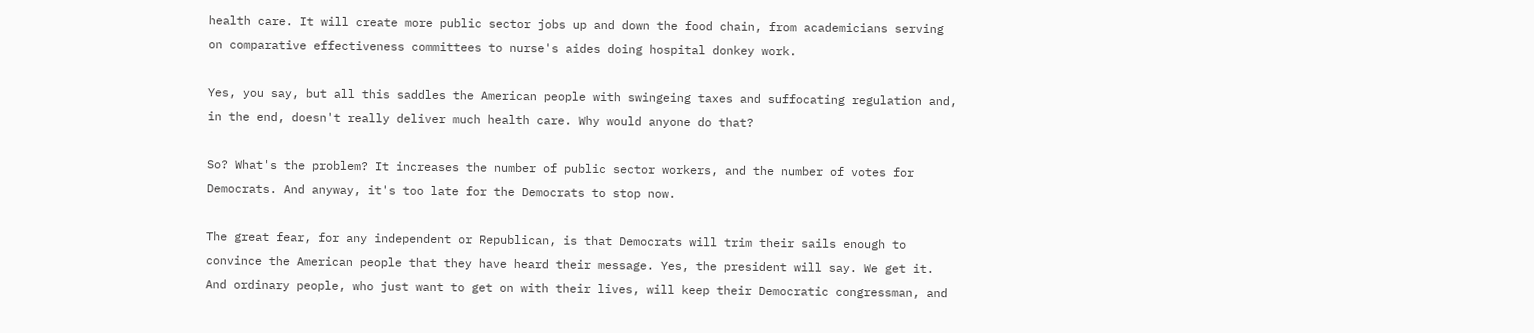health care. It will create more public sector jobs up and down the food chain, from academicians serving on comparative effectiveness committees to nurse's aides doing hospital donkey work.

Yes, you say, but all this saddles the American people with swingeing taxes and suffocating regulation and, in the end, doesn't really deliver much health care. Why would anyone do that?

So? What's the problem? It increases the number of public sector workers, and the number of votes for Democrats. And anyway, it's too late for the Democrats to stop now.

The great fear, for any independent or Republican, is that Democrats will trim their sails enough to convince the American people that they have heard their message. Yes, the president will say. We get it. And ordinary people, who just want to get on with their lives, will keep their Democratic congressman, and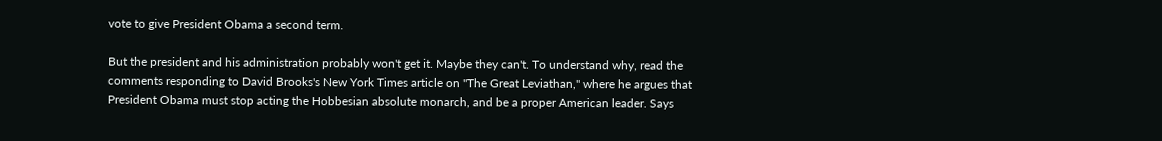vote to give President Obama a second term.

But the president and his administration probably won't get it. Maybe they can't. To understand why, read the comments responding to David Brooks's New York Times article on "The Great Leviathan," where he argues that President Obama must stop acting the Hobbesian absolute monarch, and be a proper American leader. Says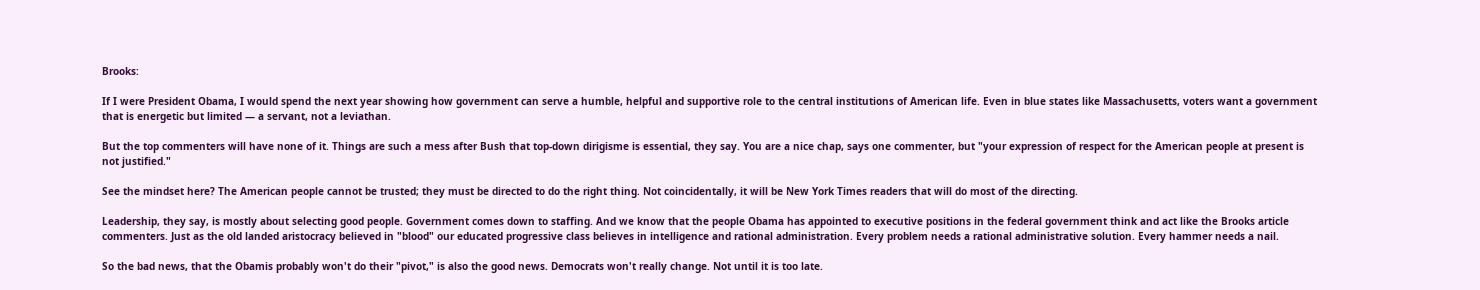Brooks:

If I were President Obama, I would spend the next year showing how government can serve a humble, helpful and supportive role to the central institutions of American life. Even in blue states like Massachusetts, voters want a government that is energetic but limited — a servant, not a leviathan.

But the top commenters will have none of it. Things are such a mess after Bush that top-down dirigisme is essential, they say. You are a nice chap, says one commenter, but "your expression of respect for the American people at present is not justified."

See the mindset here? The American people cannot be trusted; they must be directed to do the right thing. Not coincidentally, it will be New York Times readers that will do most of the directing.

Leadership, they say, is mostly about selecting good people. Government comes down to staffing. And we know that the people Obama has appointed to executive positions in the federal government think and act like the Brooks article commenters. Just as the old landed aristocracy believed in "blood" our educated progressive class believes in intelligence and rational administration. Every problem needs a rational administrative solution. Every hammer needs a nail.

So the bad news, that the Obamis probably won't do their "pivot," is also the good news. Democrats won't really change. Not until it is too late.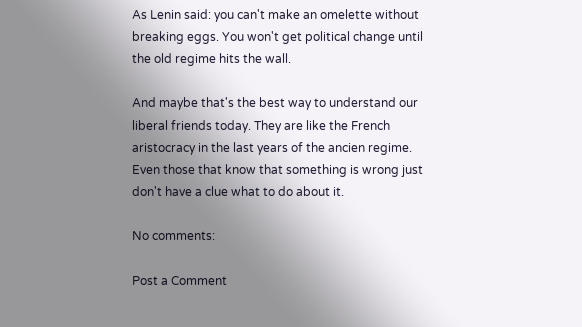As Lenin said: you can't make an omelette without breaking eggs. You won't get political change until the old regime hits the wall.

And maybe that's the best way to understand our liberal friends today. They are like the French aristocracy in the last years of the ancien regime. Even those that know that something is wrong just don't have a clue what to do about it.

No comments:

Post a Comment